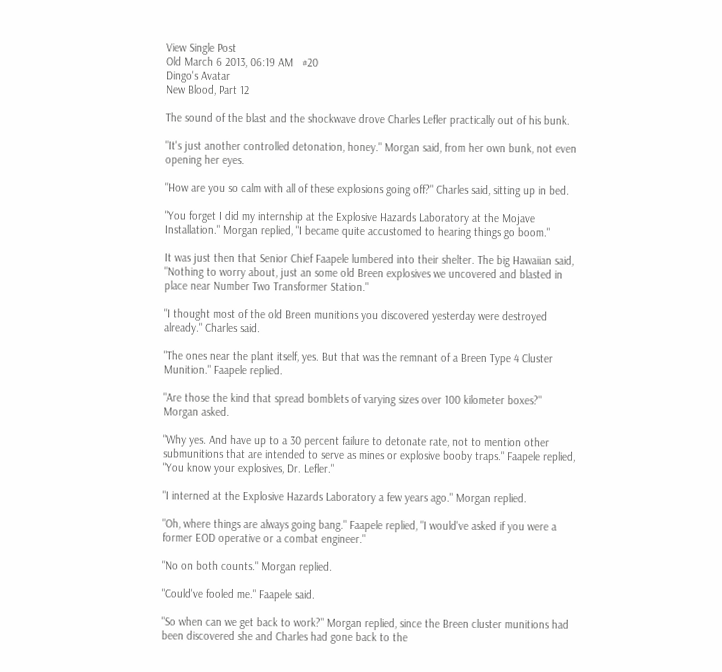View Single Post
Old March 6 2013, 06:19 AM   #20
Dingo's Avatar
New Blood, Part 12

The sound of the blast and the shockwave drove Charles Lefler practically out of his bunk.

"It's just another controlled detonation, honey." Morgan said, from her own bunk, not even opening her eyes.

"How are you so calm with all of these explosions going off?" Charles said, sitting up in bed.

"You forget I did my internship at the Explosive Hazards Laboratory at the Mojave Installation." Morgan replied, "I became quite accustomed to hearing things go boom."

It was just then that Senior Chief Faapele lumbered into their shelter. The big Hawaiian said, "Nothing to worry about, just an some old Breen explosives we uncovered and blasted in place near Number Two Transformer Station."

"I thought most of the old Breen munitions you discovered yesterday were destroyed already." Charles said.

"The ones near the plant itself, yes. But that was the remnant of a Breen Type 4 Cluster Munition." Faapele replied.

"Are those the kind that spread bomblets of varying sizes over 100 kilometer boxes?" Morgan asked.

"Why yes. And have up to a 30 percent failure to detonate rate, not to mention other submunitions that are intended to serve as mines or explosive booby traps." Faapele replied, "You know your explosives, Dr. Lefler."

"I interned at the Explosive Hazards Laboratory a few years ago." Morgan replied.

"Oh, where things are always going bang." Faapele replied, "I would've asked if you were a former EOD operative or a combat engineer."

"No on both counts." Morgan replied.

"Could've fooled me." Faapele said.

"So when can we get back to work?" Morgan replied, since the Breen cluster munitions had been discovered she and Charles had gone back to the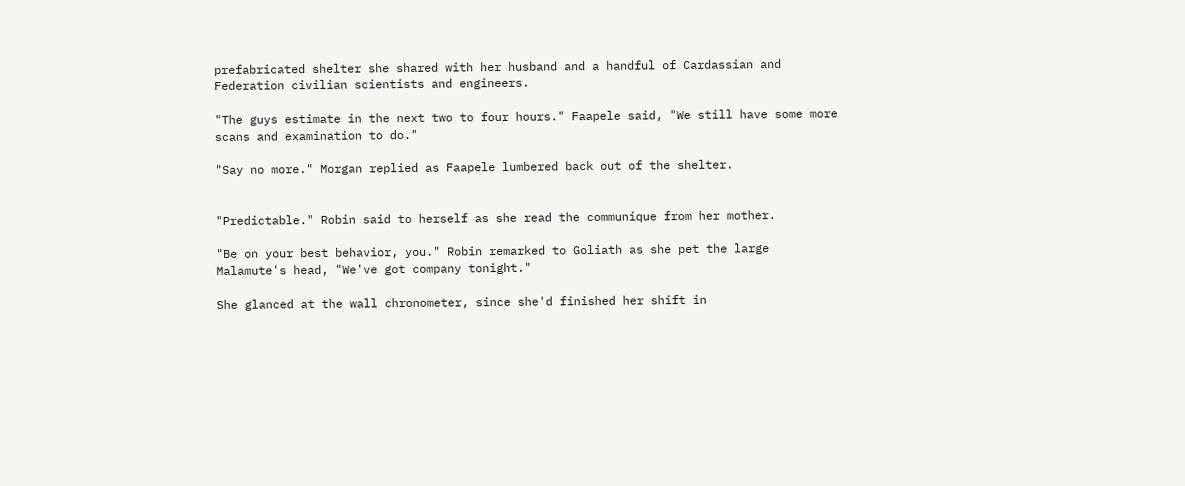prefabricated shelter she shared with her husband and a handful of Cardassian and Federation civilian scientists and engineers.

"The guys estimate in the next two to four hours." Faapele said, "We still have some more scans and examination to do."

"Say no more." Morgan replied as Faapele lumbered back out of the shelter.


"Predictable." Robin said to herself as she read the communique from her mother.

"Be on your best behavior, you." Robin remarked to Goliath as she pet the large Malamute's head, "We've got company tonight."

She glanced at the wall chronometer, since she'd finished her shift in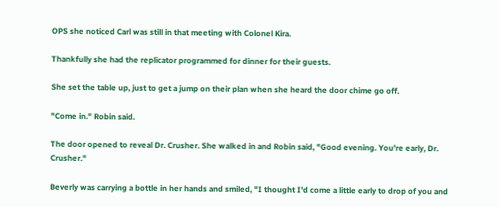OPS she noticed Carl was still in that meeting with Colonel Kira.

Thankfully she had the replicator programmed for dinner for their guests.

She set the table up, just to get a jump on their plan when she heard the door chime go off.

"Come in." Robin said.

The door opened to reveal Dr. Crusher. She walked in and Robin said, "Good evening. You're early, Dr. Crusher."

Beverly was carrying a bottle in her hands and smiled, "I thought I'd come a little early to drop of you and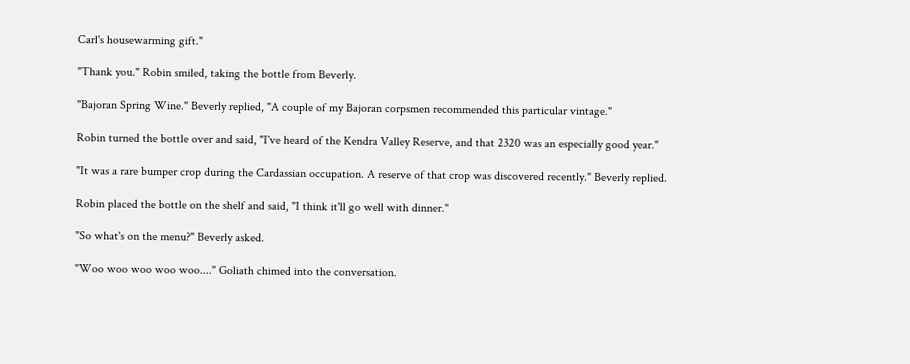Carl's housewarming gift."

"Thank you." Robin smiled, taking the bottle from Beverly.

"Bajoran Spring Wine." Beverly replied, "A couple of my Bajoran corpsmen recommended this particular vintage."

Robin turned the bottle over and said, "I've heard of the Kendra Valley Reserve, and that 2320 was an especially good year."

"It was a rare bumper crop during the Cardassian occupation. A reserve of that crop was discovered recently." Beverly replied.

Robin placed the bottle on the shelf and said, "I think it'll go well with dinner."

"So what's on the menu?" Beverly asked.

"Woo woo woo woo woo...." Goliath chimed into the conversation.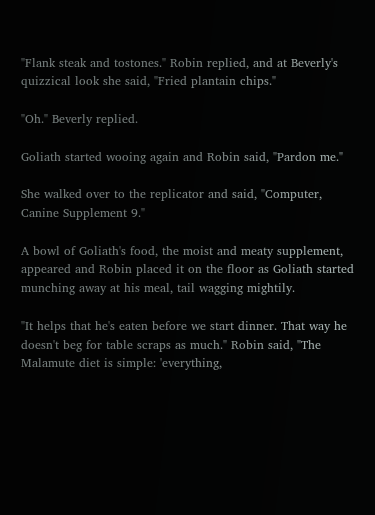"Flank steak and tostones." Robin replied, and at Beverly's quizzical look she said, "Fried plantain chips."

"Oh." Beverly replied.

Goliath started wooing again and Robin said, "Pardon me."

She walked over to the replicator and said, "Computer, Canine Supplement 9."

A bowl of Goliath's food, the moist and meaty supplement, appeared and Robin placed it on the floor as Goliath started munching away at his meal, tail wagging mightily.

"It helps that he's eaten before we start dinner. That way he doesn't beg for table scraps as much." Robin said, "The Malamute diet is simple: 'everything,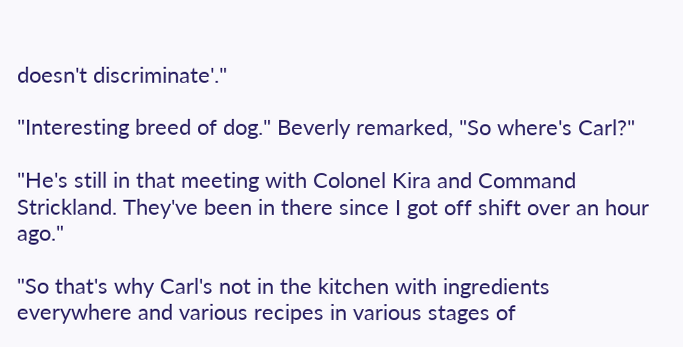doesn't discriminate'."

"Interesting breed of dog." Beverly remarked, "So where's Carl?"

"He's still in that meeting with Colonel Kira and Command Strickland. They've been in there since I got off shift over an hour ago."

"So that's why Carl's not in the kitchen with ingredients everywhere and various recipes in various stages of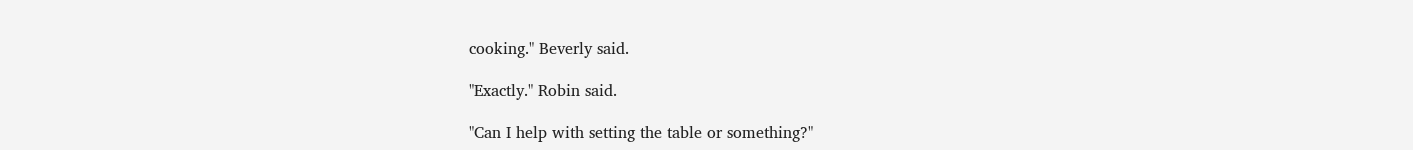cooking." Beverly said.

"Exactly." Robin said.

"Can I help with setting the table or something?"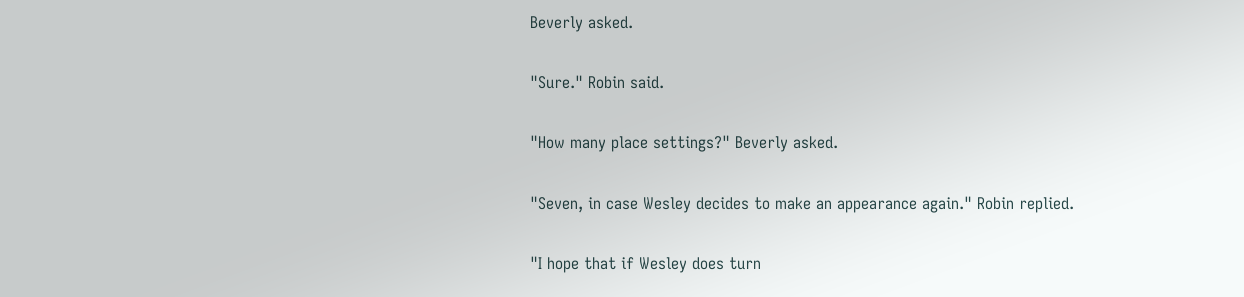Beverly asked.

"Sure." Robin said.

"How many place settings?" Beverly asked.

"Seven, in case Wesley decides to make an appearance again." Robin replied.

"I hope that if Wesley does turn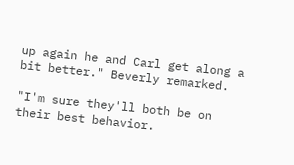up again he and Carl get along a bit better." Beverly remarked.

"I'm sure they'll both be on their best behavior.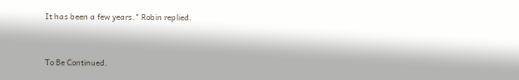It has been a few years." Robin replied.


To Be Continued.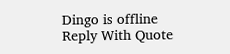Dingo is offline   Reply With Quote